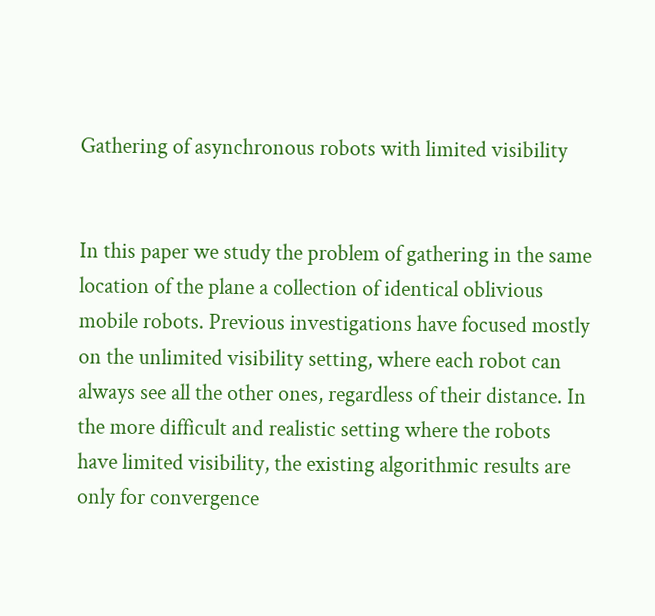Gathering of asynchronous robots with limited visibility


In this paper we study the problem of gathering in the same location of the plane a collection of identical oblivious mobile robots. Previous investigations have focused mostly on the unlimited visibility setting, where each robot can always see all the other ones, regardless of their distance. In the more difficult and realistic setting where the robots have limited visibility, the existing algorithmic results are only for convergence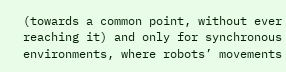(towards a common point, without ever reaching it) and only for synchronous environments, where robots’ movements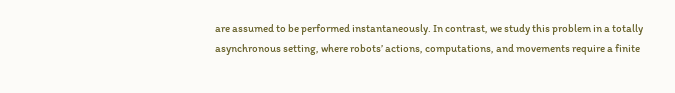are assumed to be performed instantaneously. In contrast, we study this problem in a totally asynchronous setting, where robots’ actions, computations, and movements require a finite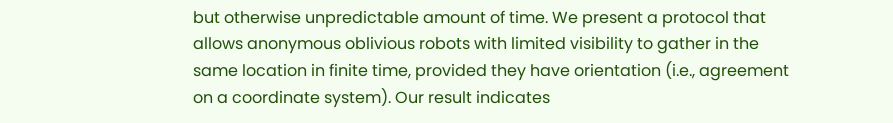but otherwise unpredictable amount of time. We present a protocol that allows anonymous oblivious robots with limited visibility to gather in the same location in finite time, provided they have orientation (i.e., agreement on a coordinate system). Our result indicates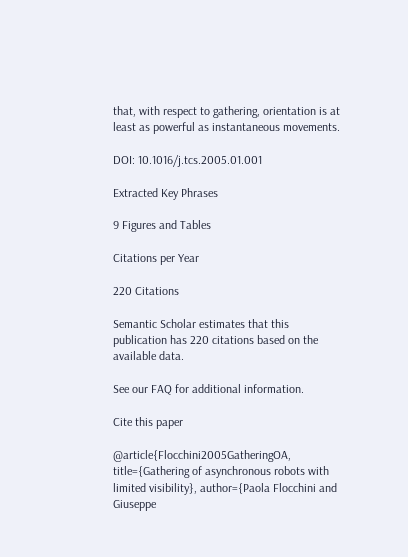that, with respect to gathering, orientation is at least as powerful as instantaneous movements.

DOI: 10.1016/j.tcs.2005.01.001

Extracted Key Phrases

9 Figures and Tables

Citations per Year

220 Citations

Semantic Scholar estimates that this publication has 220 citations based on the available data.

See our FAQ for additional information.

Cite this paper

@article{Flocchini2005GatheringOA, title={Gathering of asynchronous robots with limited visibility}, author={Paola Flocchini and Giuseppe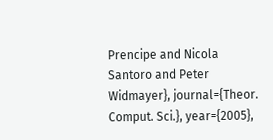Prencipe and Nicola Santoro and Peter Widmayer}, journal={Theor. Comput. Sci.}, year={2005},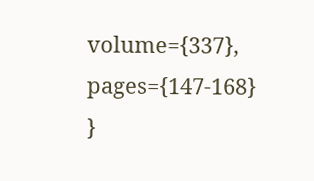volume={337}, pages={147-168} }